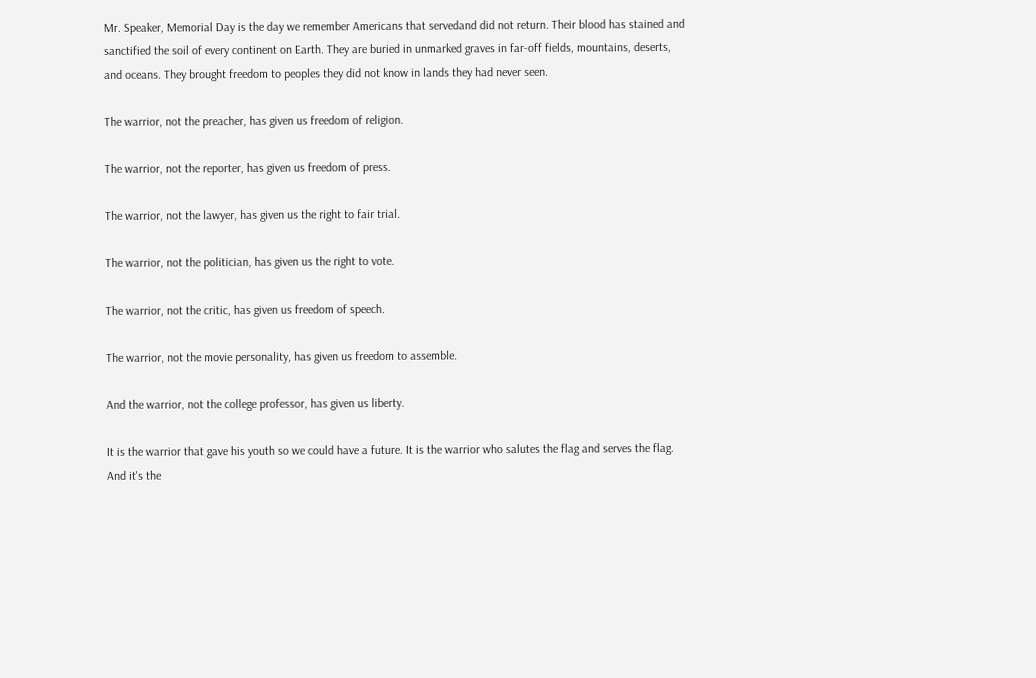Mr. Speaker, Memorial Day is the day we remember Americans that servedand did not return. Their blood has stained and sanctified the soil of every continent on Earth. They are buried in unmarked graves in far-off fields, mountains, deserts, and oceans. They brought freedom to peoples they did not know in lands they had never seen.

The warrior, not the preacher, has given us freedom of religion.

The warrior, not the reporter, has given us freedom of press.

The warrior, not the lawyer, has given us the right to fair trial.

The warrior, not the politician, has given us the right to vote.

The warrior, not the critic, has given us freedom of speech.

The warrior, not the movie personality, has given us freedom to assemble.

And the warrior, not the college professor, has given us liberty.

It is the warrior that gave his youth so we could have a future. It is the warrior who salutes the flag and serves the flag. And it's the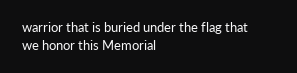warrior that is buried under the flag that we honor this Memorial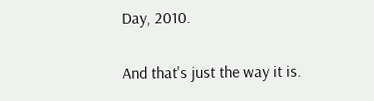Day, 2010.

And that's just the way it is.